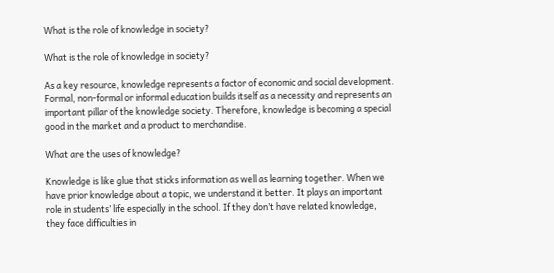What is the role of knowledge in society?

What is the role of knowledge in society?

As a key resource, knowledge represents a factor of economic and social development. Formal, non-formal or informal education builds itself as a necessity and represents an important pillar of the knowledge society. Therefore, knowledge is becoming a special good in the market and a product to merchandise.

What are the uses of knowledge?

Knowledge is like glue that sticks information as well as learning together. When we have prior knowledge about a topic, we understand it better. It plays an important role in students’ life especially in the school. If they don’t have related knowledge, they face difficulties in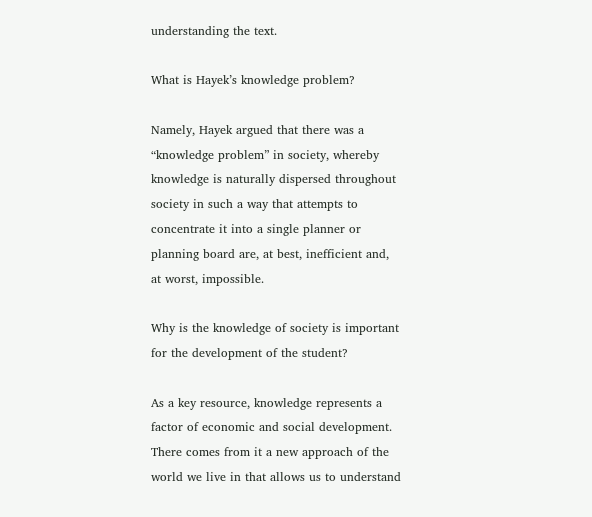understanding the text.

What is Hayek’s knowledge problem?

Namely, Hayek argued that there was a “knowledge problem” in society, whereby knowledge is naturally dispersed throughout society in such a way that attempts to concentrate it into a single planner or planning board are, at best, inefficient and, at worst, impossible.

Why is the knowledge of society is important for the development of the student?

As a key resource, knowledge represents a factor of economic and social development. There comes from it a new approach of the world we live in that allows us to understand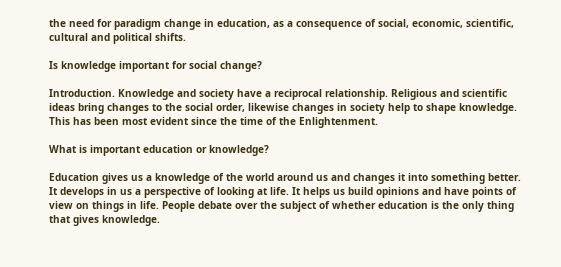the need for paradigm change in education, as a consequence of social, economic, scientific, cultural and political shifts.

Is knowledge important for social change?

Introduction. Knowledge and society have a reciprocal relationship. Religious and scientific ideas bring changes to the social order, likewise changes in society help to shape knowledge. This has been most evident since the time of the Enlightenment.

What is important education or knowledge?

Education gives us a knowledge of the world around us and changes it into something better. It develops in us a perspective of looking at life. It helps us build opinions and have points of view on things in life. People debate over the subject of whether education is the only thing that gives knowledge.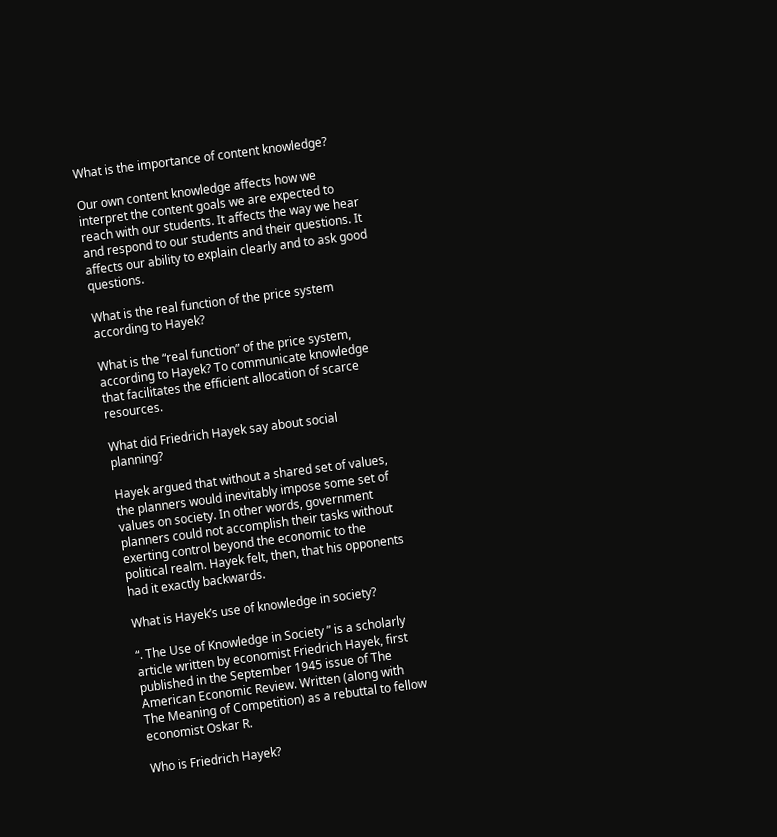What is the importance of content knowledge?

Our own content knowledge affects how we interpret the content goals we are expected to reach with our students. It affects the way we hear and respond to our students and their questions. It affects our ability to explain clearly and to ask good questions.

What is the real function of the price system according to Hayek?

What is the “real function” of the price system, according to Hayek? To communicate knowledge that facilitates the efficient allocation of scarce resources.

What did Friedrich Hayek say about social planning?

Hayek argued that without a shared set of values, the planners would inevitably impose some set of values on society. In other words, government planners could not accomplish their tasks without exerting control beyond the economic to the political realm. Hayek felt, then, that his opponents had it exactly backwards.

What is Hayek’s use of knowledge in society?

“. The Use of Knowledge in Society ” is a scholarly article written by economist Friedrich Hayek, first published in the September 1945 issue of The American Economic Review. Written (along with The Meaning of Competition) as a rebuttal to fellow economist Oskar R.

Who is Friedrich Hayek?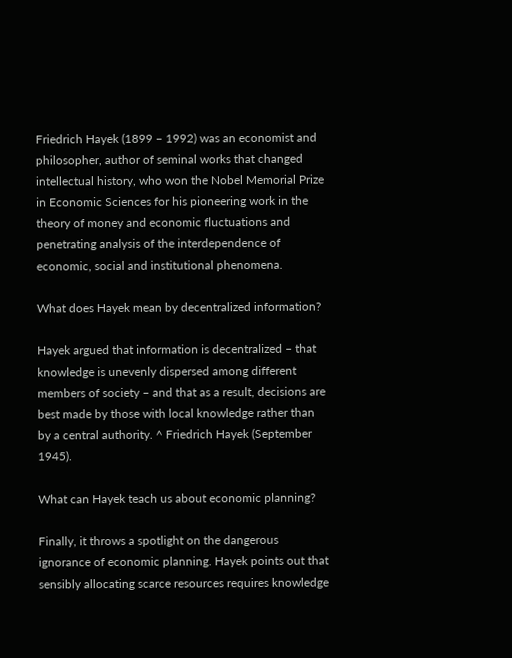Friedrich Hayek (1899 – 1992) was an economist and philosopher, author of seminal works that changed intellectual history, who won the Nobel Memorial Prize in Economic Sciences for his pioneering work in the theory of money and economic fluctuations and penetrating analysis of the interdependence of economic, social and institutional phenomena.

What does Hayek mean by decentralized information?

Hayek argued that information is decentralized – that knowledge is unevenly dispersed among different members of society – and that as a result, decisions are best made by those with local knowledge rather than by a central authority. ^ Friedrich Hayek (September 1945).

What can Hayek teach us about economic planning?

Finally, it throws a spotlight on the dangerous ignorance of economic planning. Hayek points out that sensibly allocating scarce resources requires knowledge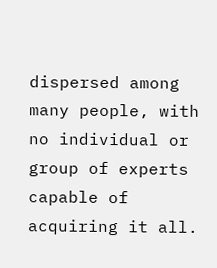dispersed among many people, with no individual or group of experts capable of acquiring it all.